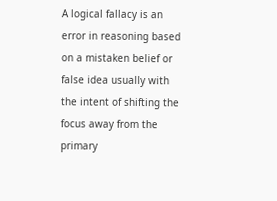A logical fallacy is an error in reasoning based on a mistaken belief or false idea usually with the intent of shifting the focus away from the primary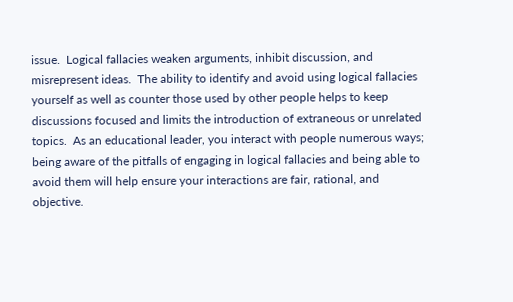issue.  Logical fallacies weaken arguments, inhibit discussion, and misrepresent ideas.  The ability to identify and avoid using logical fallacies yourself as well as counter those used by other people helps to keep discussions focused and limits the introduction of extraneous or unrelated topics.  As an educational leader, you interact with people numerous ways; being aware of the pitfalls of engaging in logical fallacies and being able to avoid them will help ensure your interactions are fair, rational, and objective.